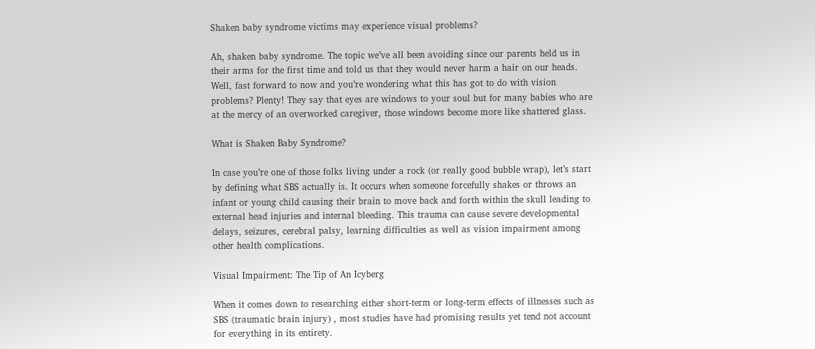Shaken baby syndrome victims may experience visual problems?

Ah, shaken baby syndrome. The topic we’ve all been avoiding since our parents held us in their arms for the first time and told us that they would never harm a hair on our heads. Well, fast forward to now and you’re wondering what this has got to do with vision problems? Plenty! They say that eyes are windows to your soul but for many babies who are at the mercy of an overworked caregiver, those windows become more like shattered glass.

What is Shaken Baby Syndrome?

In case you’re one of those folks living under a rock (or really good bubble wrap), let’s start by defining what SBS actually is. It occurs when someone forcefully shakes or throws an infant or young child causing their brain to move back and forth within the skull leading to external head injuries and internal bleeding. This trauma can cause severe developmental delays, seizures, cerebral palsy, learning difficulties as well as vision impairment among other health complications.

Visual Impairment: The Tip of An Icyberg

When it comes down to researching either short-term or long-term effects of illnesses such as SBS (traumatic brain injury) , most studies have had promising results yet tend not account for everything in its entirety.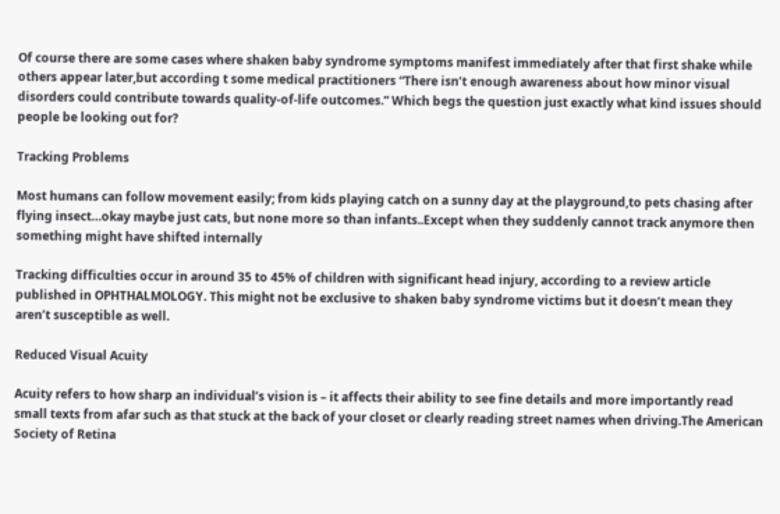Of course there are some cases where shaken baby syndrome symptoms manifest immediately after that first shake while others appear later,but according t some medical practitioners “There isn’t enough awareness about how minor visual disorders could contribute towards quality-of-life outcomes.” Which begs the question just exactly what kind issues should people be looking out for?

Tracking Problems

Most humans can follow movement easily; from kids playing catch on a sunny day at the playground,to pets chasing after flying insect…okay maybe just cats, but none more so than infants..Except when they suddenly cannot track anymore then something might have shifted internally

Tracking difficulties occur in around 35 to 45% of children with significant head injury, according to a review article published in OPHTHALMOLOGY. This might not be exclusive to shaken baby syndrome victims but it doesn’t mean they aren’t susceptible as well.

Reduced Visual Acuity

Acuity refers to how sharp an individual’s vision is – it affects their ability to see fine details and more importantly read small texts from afar such as that stuck at the back of your closet or clearly reading street names when driving.The American Society of Retina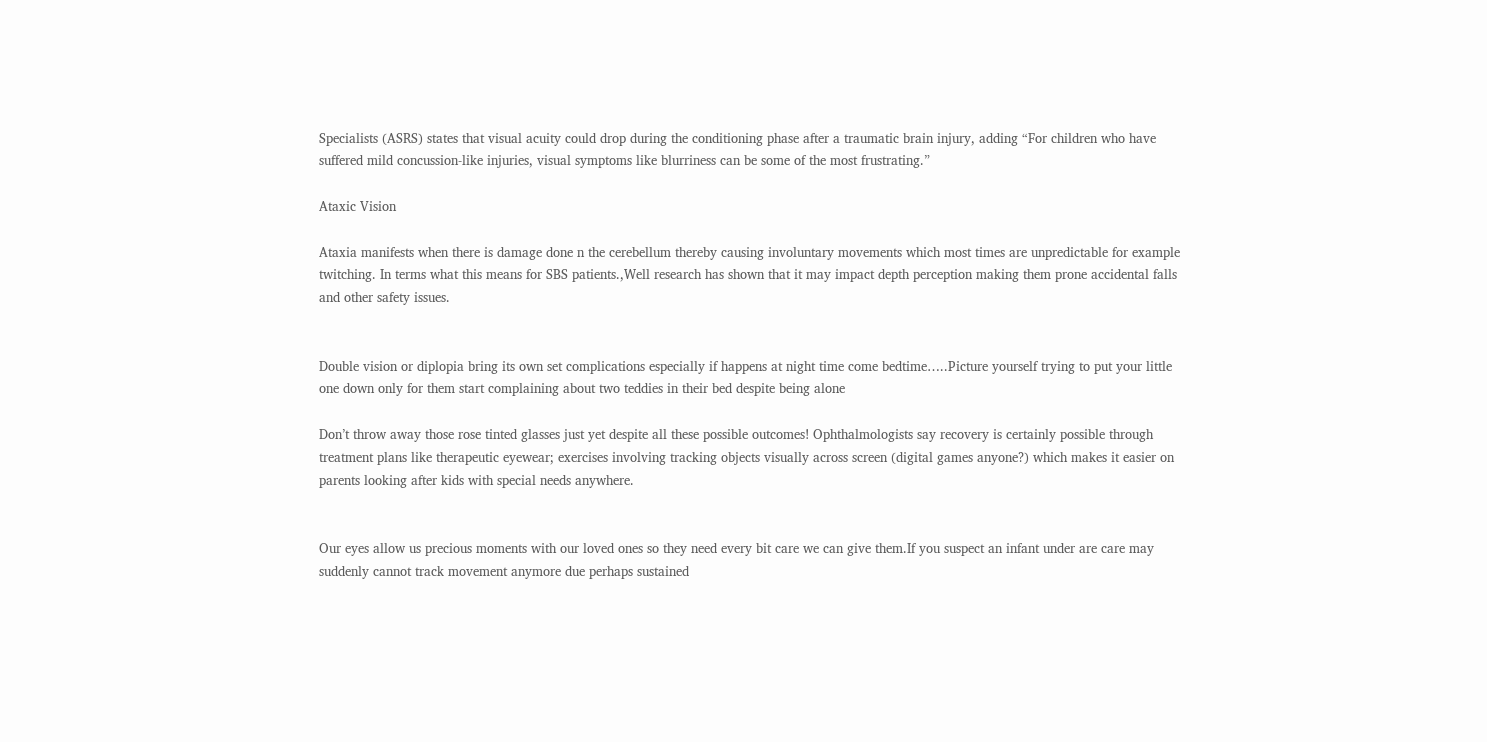Specialists (ASRS) states that visual acuity could drop during the conditioning phase after a traumatic brain injury, adding “For children who have suffered mild concussion-like injuries, visual symptoms like blurriness can be some of the most frustrating.”

Ataxic Vision

Ataxia manifests when there is damage done n the cerebellum thereby causing involuntary movements which most times are unpredictable for example twitching. In terms what this means for SBS patients.,Well research has shown that it may impact depth perception making them prone accidental falls and other safety issues.


Double vision or diplopia bring its own set complications especially if happens at night time come bedtime…..Picture yourself trying to put your little one down only for them start complaining about two teddies in their bed despite being alone

Don’t throw away those rose tinted glasses just yet despite all these possible outcomes! Ophthalmologists say recovery is certainly possible through treatment plans like therapeutic eyewear; exercises involving tracking objects visually across screen (digital games anyone?) which makes it easier on parents looking after kids with special needs anywhere.


Our eyes allow us precious moments with our loved ones so they need every bit care we can give them.If you suspect an infant under are care may suddenly cannot track movement anymore due perhaps sustained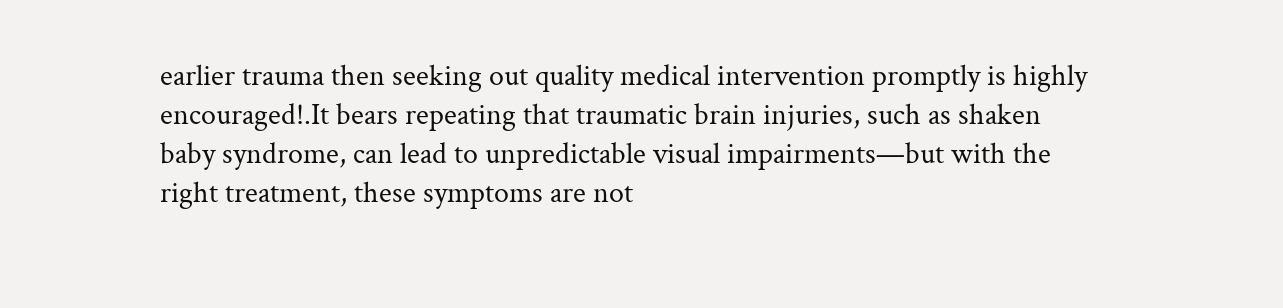earlier trauma then seeking out quality medical intervention promptly is highly encouraged!.It bears repeating that traumatic brain injuries, such as shaken baby syndrome, can lead to unpredictable visual impairments—but with the right treatment, these symptoms are not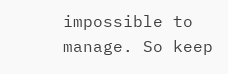impossible to manage. So keep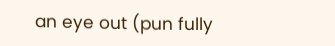an eye out (pun fully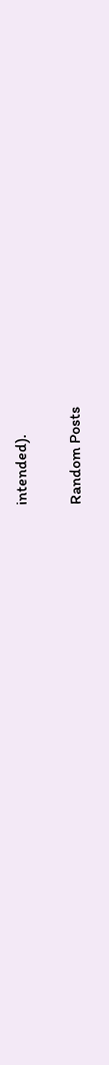intended).

Random Posts